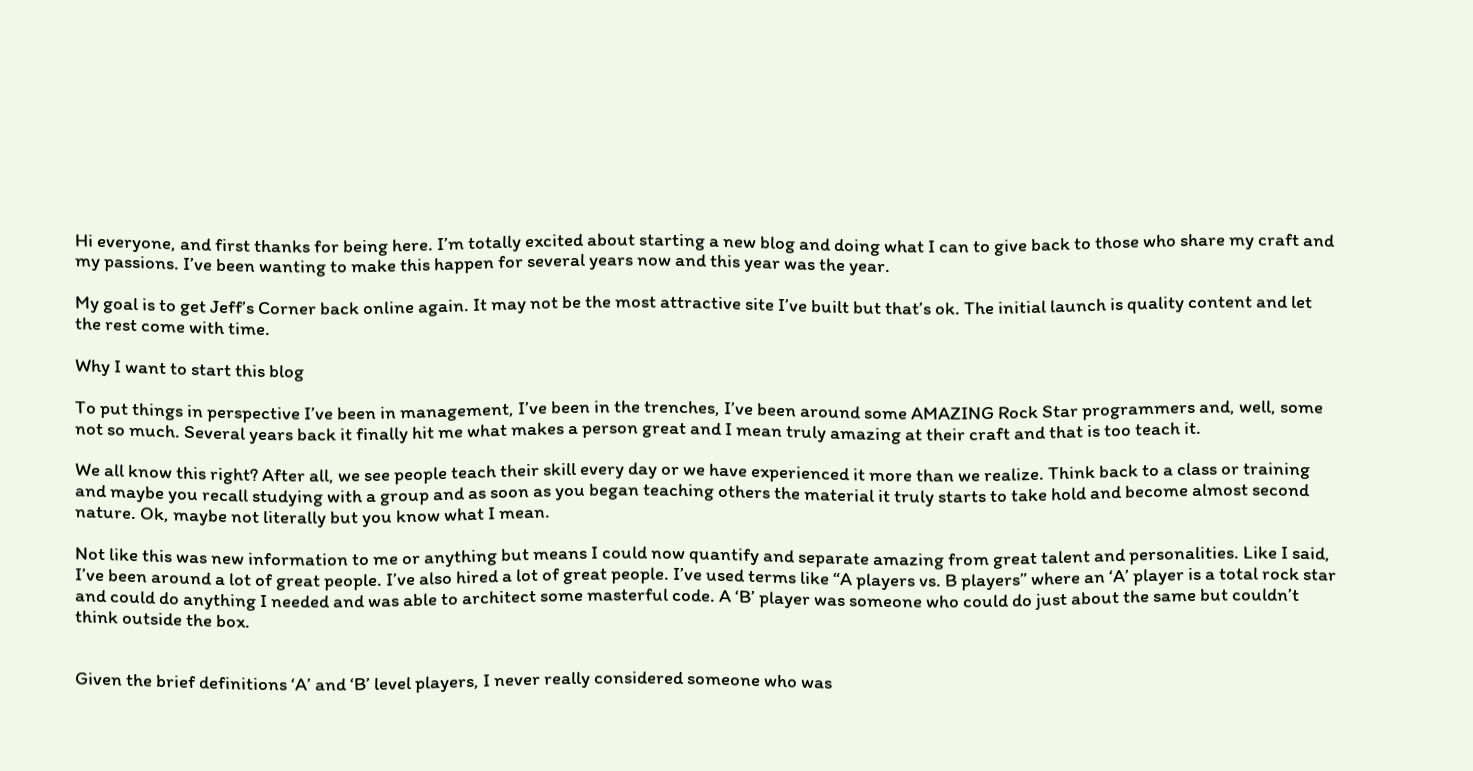Hi everyone, and first thanks for being here. I’m totally excited about starting a new blog and doing what I can to give back to those who share my craft and my passions. I’ve been wanting to make this happen for several years now and this year was the year.

My goal is to get Jeff’s Corner back online again. It may not be the most attractive site I’ve built but that’s ok. The initial launch is quality content and let the rest come with time.

Why I want to start this blog

To put things in perspective I’ve been in management, I’ve been in the trenches, I’ve been around some AMAZING Rock Star programmers and, well, some not so much. Several years back it finally hit me what makes a person great and I mean truly amazing at their craft and that is too teach it.

We all know this right? After all, we see people teach their skill every day or we have experienced it more than we realize. Think back to a class or training and maybe you recall studying with a group and as soon as you began teaching others the material it truly starts to take hold and become almost second nature. Ok, maybe not literally but you know what I mean.

Not like this was new information to me or anything but means I could now quantify and separate amazing from great talent and personalities. Like I said, I’ve been around a lot of great people. I’ve also hired a lot of great people. I’ve used terms like “A players vs. B players” where an ‘A’ player is a total rock star and could do anything I needed and was able to architect some masterful code. A ‘B’ player was someone who could do just about the same but couldn’t think outside the box.


Given the brief definitions ‘A’ and ‘B’ level players, I never really considered someone who was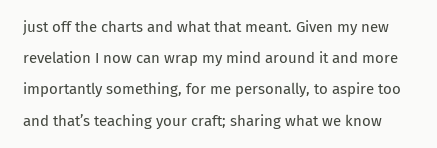just off the charts and what that meant. Given my new revelation I now can wrap my mind around it and more importantly something, for me personally, to aspire too and that’s teaching your craft; sharing what we know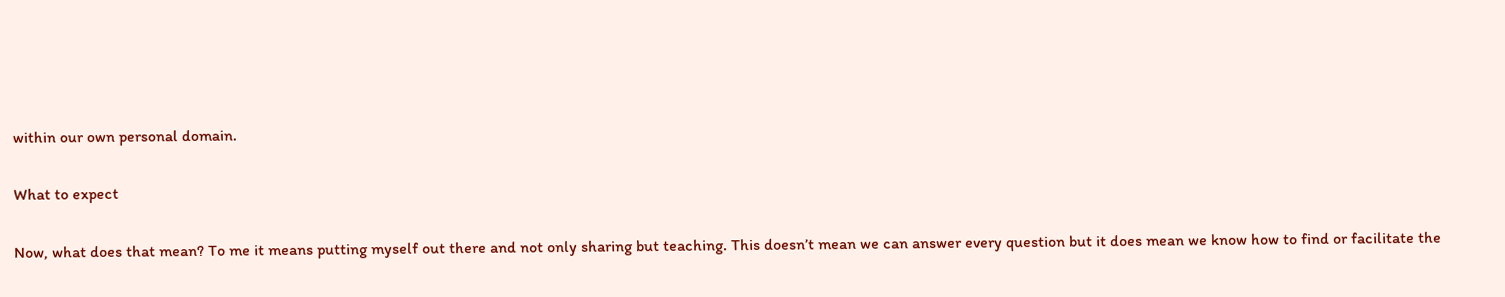within our own personal domain.

What to expect

Now, what does that mean? To me it means putting myself out there and not only sharing but teaching. This doesn’t mean we can answer every question but it does mean we know how to find or facilitate the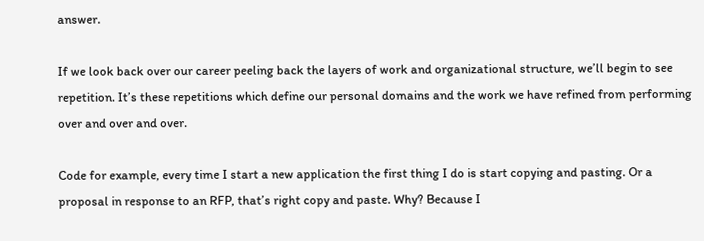answer.

If we look back over our career peeling back the layers of work and organizational structure, we’ll begin to see repetition. It’s these repetitions which define our personal domains and the work we have refined from performing over and over and over.

Code for example, every time I start a new application the first thing I do is start copying and pasting. Or a proposal in response to an RFP, that’s right copy and paste. Why? Because I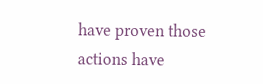have proven those actions have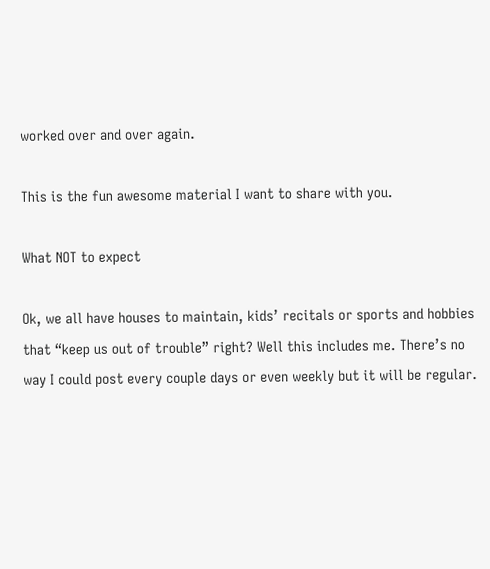worked over and over again.

This is the fun awesome material I want to share with you.

What NOT to expect

Ok, we all have houses to maintain, kids’ recitals or sports and hobbies that “keep us out of trouble” right? Well this includes me. There’s no way I could post every couple days or even weekly but it will be regular.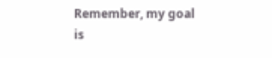Remember, my goal is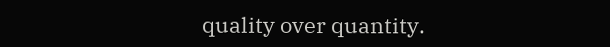quality over quantity.